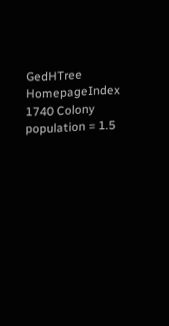GedHTree HomepageIndex
1740 Colony population = 1.5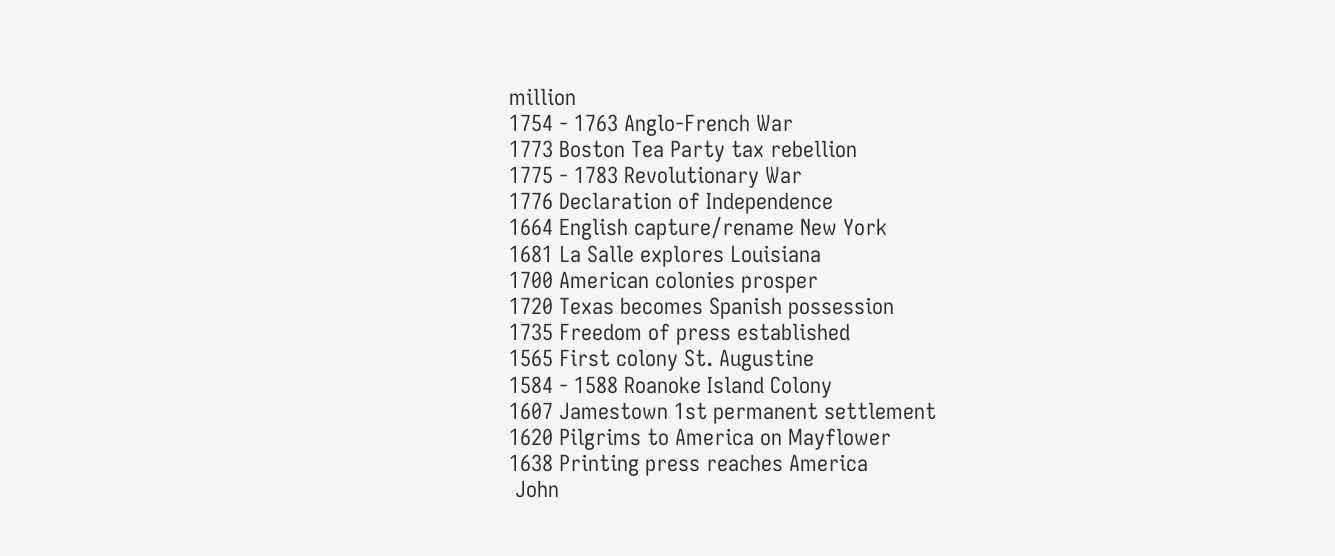million
1754 - 1763 Anglo-French War
1773 Boston Tea Party tax rebellion
1775 - 1783 Revolutionary War
1776 Declaration of Independence
1664 English capture/rename New York
1681 La Salle explores Louisiana
1700 American colonies prosper
1720 Texas becomes Spanish possession
1735 Freedom of press established
1565 First colony St. Augustine
1584 - 1588 Roanoke Island Colony
1607 Jamestown 1st permanent settlement
1620 Pilgrims to America on Mayflower
1638 Printing press reaches America
 John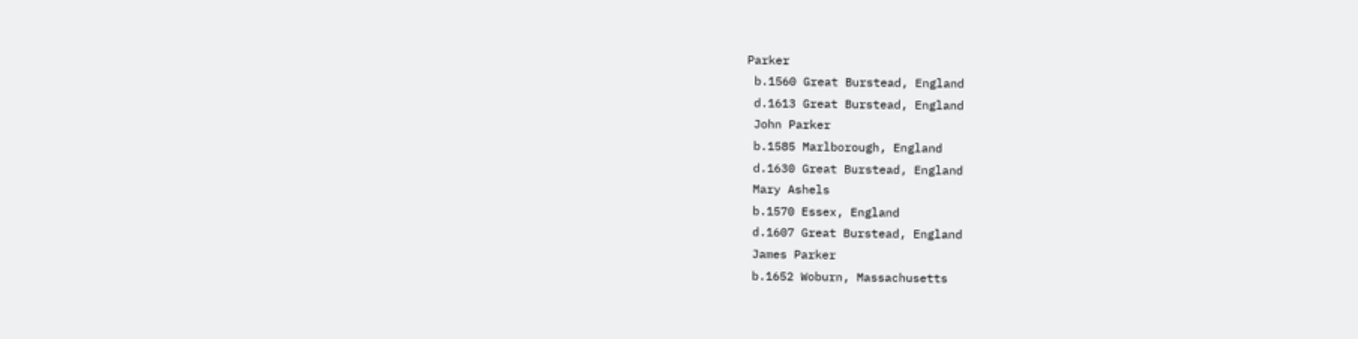Parker
 b.1560 Great Burstead, England
 d.1613 Great Burstead, England
 John Parker
 b.1585 Marlborough, England
 d.1630 Great Burstead, England
 Mary Ashels
 b.1570 Essex, England
 d.1607 Great Burstead, England
 James Parker
 b.1652 Woburn, Massachusetts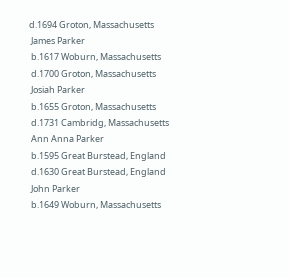d.1694 Groton, Massachusetts
 James Parker
 b.1617 Woburn, Massachusetts
 d.1700 Groton, Massachusetts
 Josiah Parker
 b.1655 Groton, Massachusetts
 d.1731 Cambridg, Massachusetts
 Ann Anna Parker
 b.1595 Great Burstead, England
 d.1630 Great Burstead, England
 John Parker
 b.1649 Woburn, Massachusetts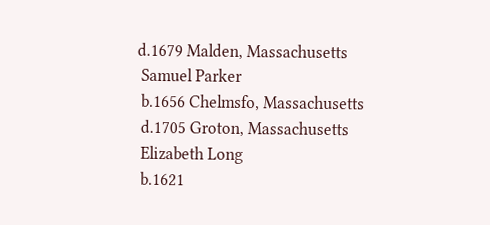d.1679 Malden, Massachusetts
 Samuel Parker
 b.1656 Chelmsfo, Massachusetts
 d.1705 Groton, Massachusetts
 Elizabeth Long
 b.1621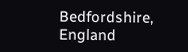Bedfordshire, England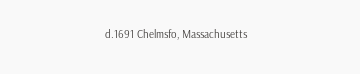d.1691 Chelmsfo, Massachusetts